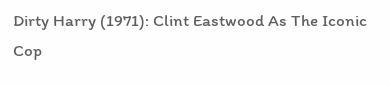Dirty Harry (1971): Clint Eastwood As The Iconic Cop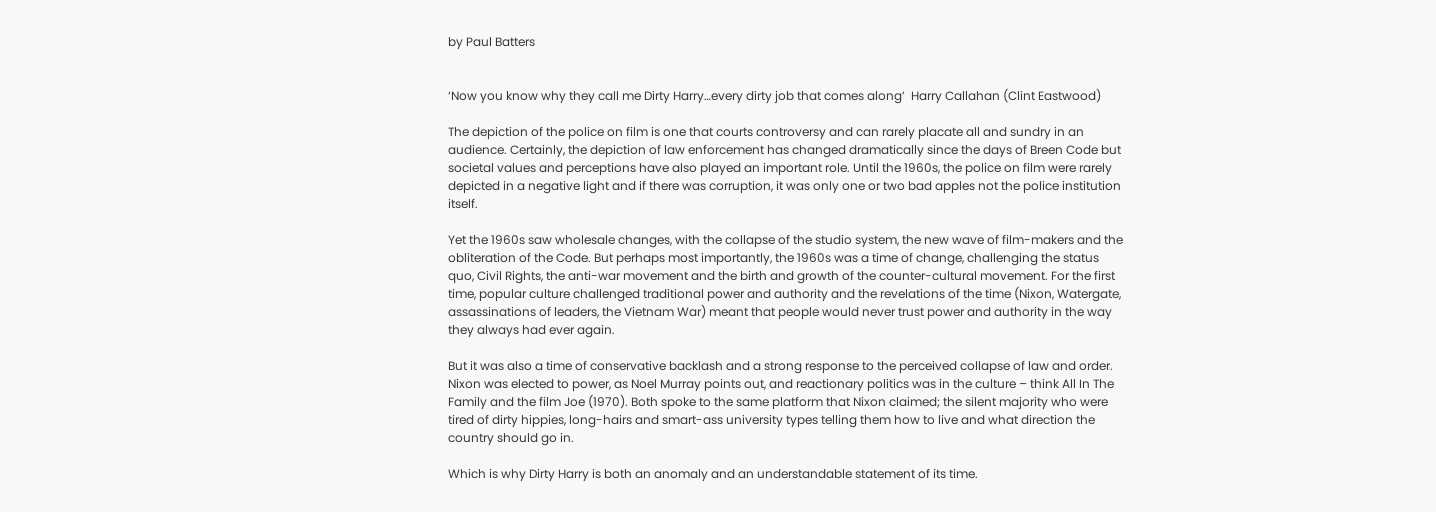by Paul Batters


‘Now you know why they call me Dirty Harry…every dirty job that comes along’  Harry Callahan (Clint Eastwood)

The depiction of the police on film is one that courts controversy and can rarely placate all and sundry in an audience. Certainly, the depiction of law enforcement has changed dramatically since the days of Breen Code but societal values and perceptions have also played an important role. Until the 1960s, the police on film were rarely depicted in a negative light and if there was corruption, it was only one or two bad apples not the police institution itself.

Yet the 1960s saw wholesale changes, with the collapse of the studio system, the new wave of film-makers and the obliteration of the Code. But perhaps most importantly, the 1960s was a time of change, challenging the status quo, Civil Rights, the anti-war movement and the birth and growth of the counter-cultural movement. For the first time, popular culture challenged traditional power and authority and the revelations of the time (Nixon, Watergate, assassinations of leaders, the Vietnam War) meant that people would never trust power and authority in the way they always had ever again.

But it was also a time of conservative backlash and a strong response to the perceived collapse of law and order. Nixon was elected to power, as Noel Murray points out, and reactionary politics was in the culture – think All In The Family and the film Joe (1970). Both spoke to the same platform that Nixon claimed; the silent majority who were tired of dirty hippies, long-hairs and smart-ass university types telling them how to live and what direction the country should go in.

Which is why Dirty Harry is both an anomaly and an understandable statement of its time.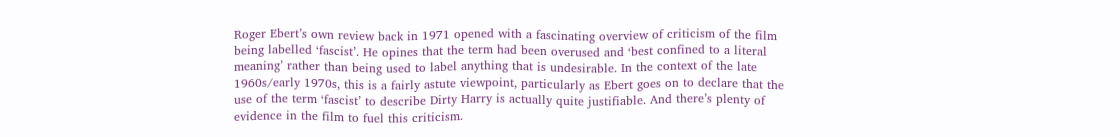Roger Ebert’s own review back in 1971 opened with a fascinating overview of criticism of the film being labelled ‘fascist’. He opines that the term had been overused and ‘best confined to a literal meaning’ rather than being used to label anything that is undesirable. In the context of the late 1960s/early 1970s, this is a fairly astute viewpoint, particularly as Ebert goes on to declare that the use of the term ‘fascist’ to describe Dirty Harry is actually quite justifiable. And there’s plenty of evidence in the film to fuel this criticism.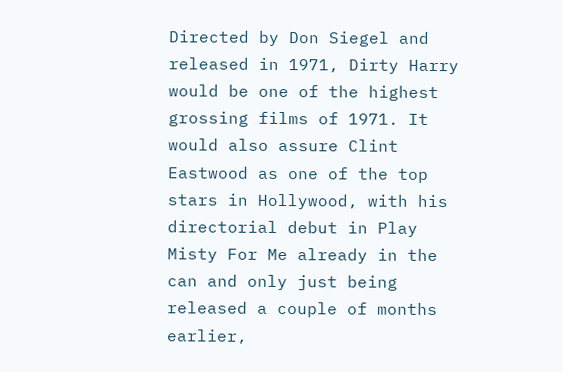Directed by Don Siegel and released in 1971, Dirty Harry would be one of the highest grossing films of 1971. It would also assure Clint Eastwood as one of the top stars in Hollywood, with his directorial debut in Play Misty For Me already in the can and only just being released a couple of months earlier,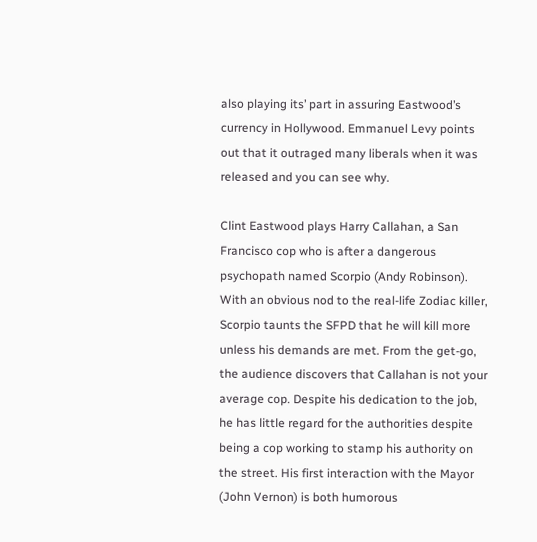also playing its’ part in assuring Eastwood’s currency in Hollywood. Emmanuel Levy points out that it outraged many liberals when it was released and you can see why.

Clint Eastwood plays Harry Callahan, a San Francisco cop who is after a dangerous psychopath named Scorpio (Andy Robinson). With an obvious nod to the real-life Zodiac killer, Scorpio taunts the SFPD that he will kill more unless his demands are met. From the get-go, the audience discovers that Callahan is not your average cop. Despite his dedication to the job, he has little regard for the authorities despite being a cop working to stamp his authority on the street. His first interaction with the Mayor (John Vernon) is both humorous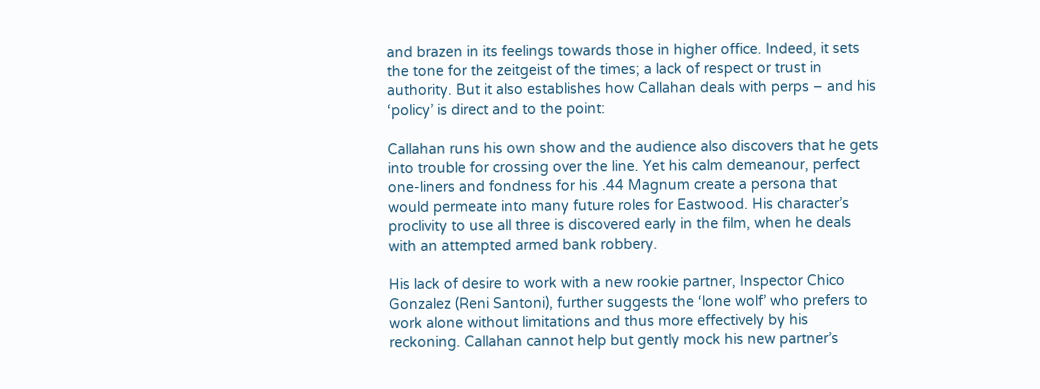and brazen in its feelings towards those in higher office. Indeed, it sets the tone for the zeitgeist of the times; a lack of respect or trust in authority. But it also establishes how Callahan deals with perps – and his ‘policy’ is direct and to the point:

Callahan runs his own show and the audience also discovers that he gets into trouble for crossing over the line. Yet his calm demeanour, perfect one-liners and fondness for his .44 Magnum create a persona that would permeate into many future roles for Eastwood. His character’s proclivity to use all three is discovered early in the film, when he deals with an attempted armed bank robbery.

His lack of desire to work with a new rookie partner, Inspector Chico Gonzalez (Reni Santoni), further suggests the ‘lone wolf’ who prefers to work alone without limitations and thus more effectively by his reckoning. Callahan cannot help but gently mock his new partner’s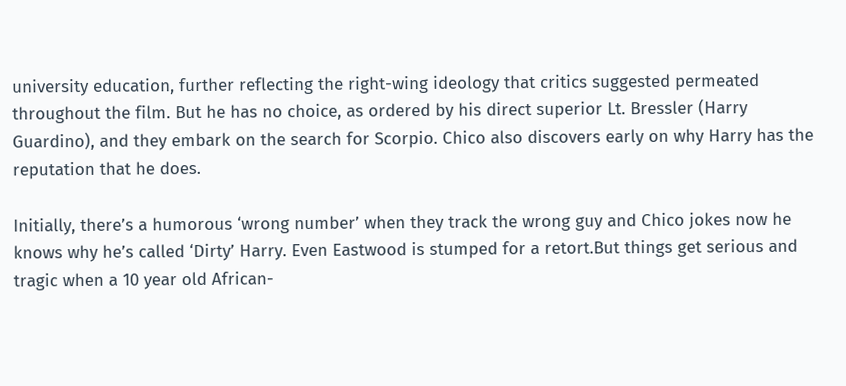university education, further reflecting the right-wing ideology that critics suggested permeated throughout the film. But he has no choice, as ordered by his direct superior Lt. Bressler (Harry Guardino), and they embark on the search for Scorpio. Chico also discovers early on why Harry has the reputation that he does.

Initially, there’s a humorous ‘wrong number’ when they track the wrong guy and Chico jokes now he knows why he’s called ‘Dirty’ Harry. Even Eastwood is stumped for a retort.But things get serious and tragic when a 10 year old African-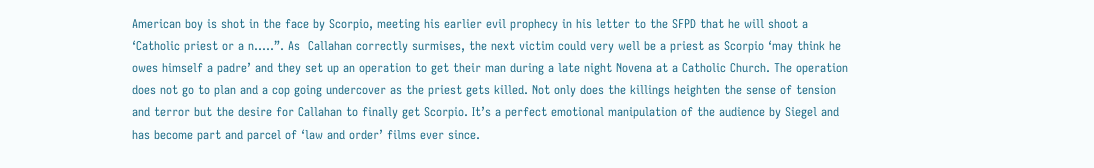American boy is shot in the face by Scorpio, meeting his earlier evil prophecy in his letter to the SFPD that he will shoot a ‘Catholic priest or a n…..”. As  Callahan correctly surmises, the next victim could very well be a priest as Scorpio ‘may think he owes himself a padre’ and they set up an operation to get their man during a late night Novena at a Catholic Church. The operation does not go to plan and a cop going undercover as the priest gets killed. Not only does the killings heighten the sense of tension and terror but the desire for Callahan to finally get Scorpio. It’s a perfect emotional manipulation of the audience by Siegel and has become part and parcel of ‘law and order’ films ever since.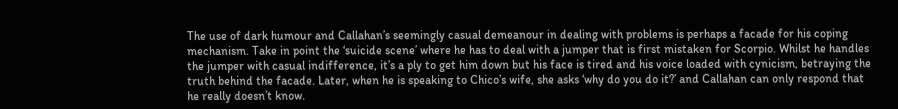The use of dark humour and Callahan’s seemingly casual demeanour in dealing with problems is perhaps a facade for his coping mechanism. Take in point the ‘suicide scene’ where he has to deal with a jumper that is first mistaken for Scorpio. Whilst he handles the jumper with casual indifference, it’s a ply to get him down but his face is tired and his voice loaded with cynicism, betraying the truth behind the facade. Later, when he is speaking to Chico’s wife, she asks ‘why do you do it?’ and Callahan can only respond that he really doesn’t know.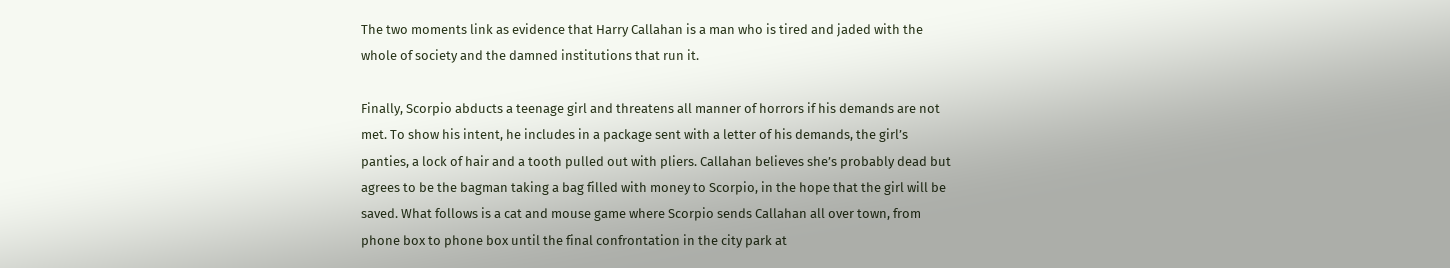The two moments link as evidence that Harry Callahan is a man who is tired and jaded with the whole of society and the damned institutions that run it.

Finally, Scorpio abducts a teenage girl and threatens all manner of horrors if his demands are not met. To show his intent, he includes in a package sent with a letter of his demands, the girl’s panties, a lock of hair and a tooth pulled out with pliers. Callahan believes she’s probably dead but agrees to be the bagman taking a bag filled with money to Scorpio, in the hope that the girl will be saved. What follows is a cat and mouse game where Scorpio sends Callahan all over town, from phone box to phone box until the final confrontation in the city park at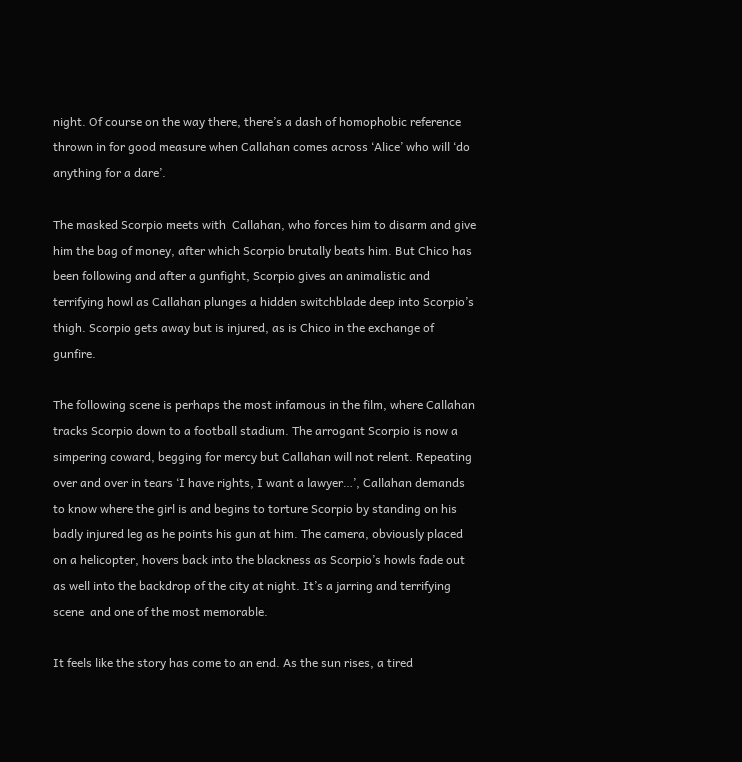night. Of course on the way there, there’s a dash of homophobic reference thrown in for good measure when Callahan comes across ‘Alice’ who will ‘do anything for a dare’.

The masked Scorpio meets with  Callahan, who forces him to disarm and give him the bag of money, after which Scorpio brutally beats him. But Chico has been following and after a gunfight, Scorpio gives an animalistic and terrifying howl as Callahan plunges a hidden switchblade deep into Scorpio’s thigh. Scorpio gets away but is injured, as is Chico in the exchange of gunfire.

The following scene is perhaps the most infamous in the film, where Callahan tracks Scorpio down to a football stadium. The arrogant Scorpio is now a simpering coward, begging for mercy but Callahan will not relent. Repeating over and over in tears ‘I have rights, I want a lawyer…’, Callahan demands to know where the girl is and begins to torture Scorpio by standing on his badly injured leg as he points his gun at him. The camera, obviously placed on a helicopter, hovers back into the blackness as Scorpio’s howls fade out as well into the backdrop of the city at night. It’s a jarring and terrifying scene  and one of the most memorable.

It feels like the story has come to an end. As the sun rises, a tired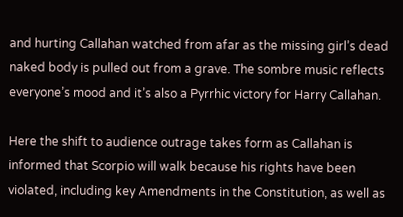and hurting Callahan watched from afar as the missing girl’s dead naked body is pulled out from a grave. The sombre music reflects everyone’s mood and it’s also a Pyrrhic victory for Harry Callahan.

Here the shift to audience outrage takes form as Callahan is informed that Scorpio will walk because his rights have been violated, including key Amendments in the Constitution, as well as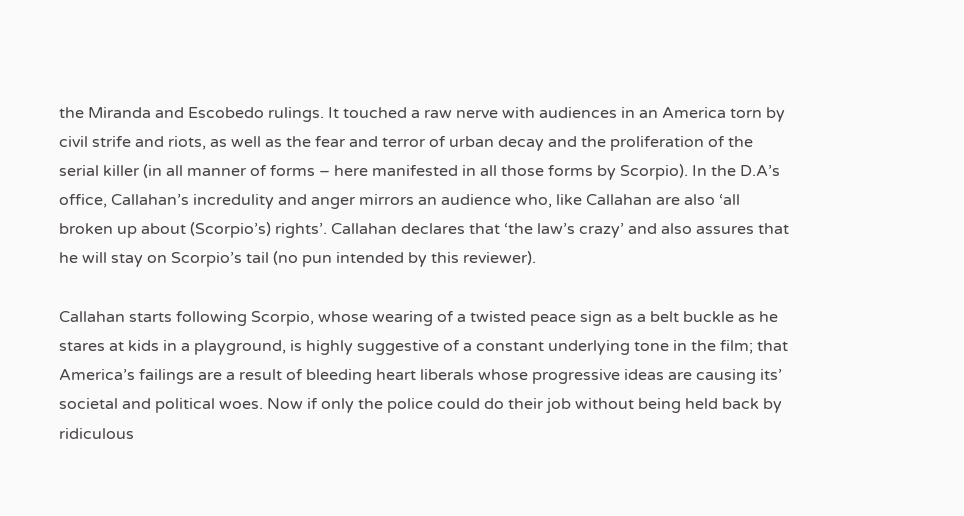the Miranda and Escobedo rulings. It touched a raw nerve with audiences in an America torn by civil strife and riots, as well as the fear and terror of urban decay and the proliferation of the serial killer (in all manner of forms – here manifested in all those forms by Scorpio). In the D.A’s office, Callahan’s incredulity and anger mirrors an audience who, like Callahan are also ‘all broken up about (Scorpio’s) rights’. Callahan declares that ‘the law’s crazy’ and also assures that he will stay on Scorpio’s tail (no pun intended by this reviewer).

Callahan starts following Scorpio, whose wearing of a twisted peace sign as a belt buckle as he stares at kids in a playground, is highly suggestive of a constant underlying tone in the film; that America’s failings are a result of bleeding heart liberals whose progressive ideas are causing its’ societal and political woes. Now if only the police could do their job without being held back by ridiculous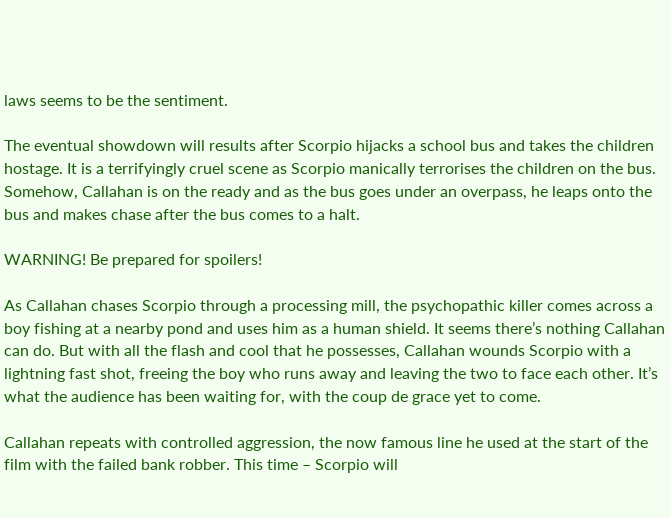laws seems to be the sentiment.

The eventual showdown will results after Scorpio hijacks a school bus and takes the children hostage. It is a terrifyingly cruel scene as Scorpio manically terrorises the children on the bus. Somehow, Callahan is on the ready and as the bus goes under an overpass, he leaps onto the bus and makes chase after the bus comes to a halt.

WARNING! Be prepared for spoilers!

As Callahan chases Scorpio through a processing mill, the psychopathic killer comes across a boy fishing at a nearby pond and uses him as a human shield. It seems there’s nothing Callahan can do. But with all the flash and cool that he possesses, Callahan wounds Scorpio with a lightning fast shot, freeing the boy who runs away and leaving the two to face each other. It’s what the audience has been waiting for, with the coup de grace yet to come.

Callahan repeats with controlled aggression, the now famous line he used at the start of the film with the failed bank robber. This time – Scorpio will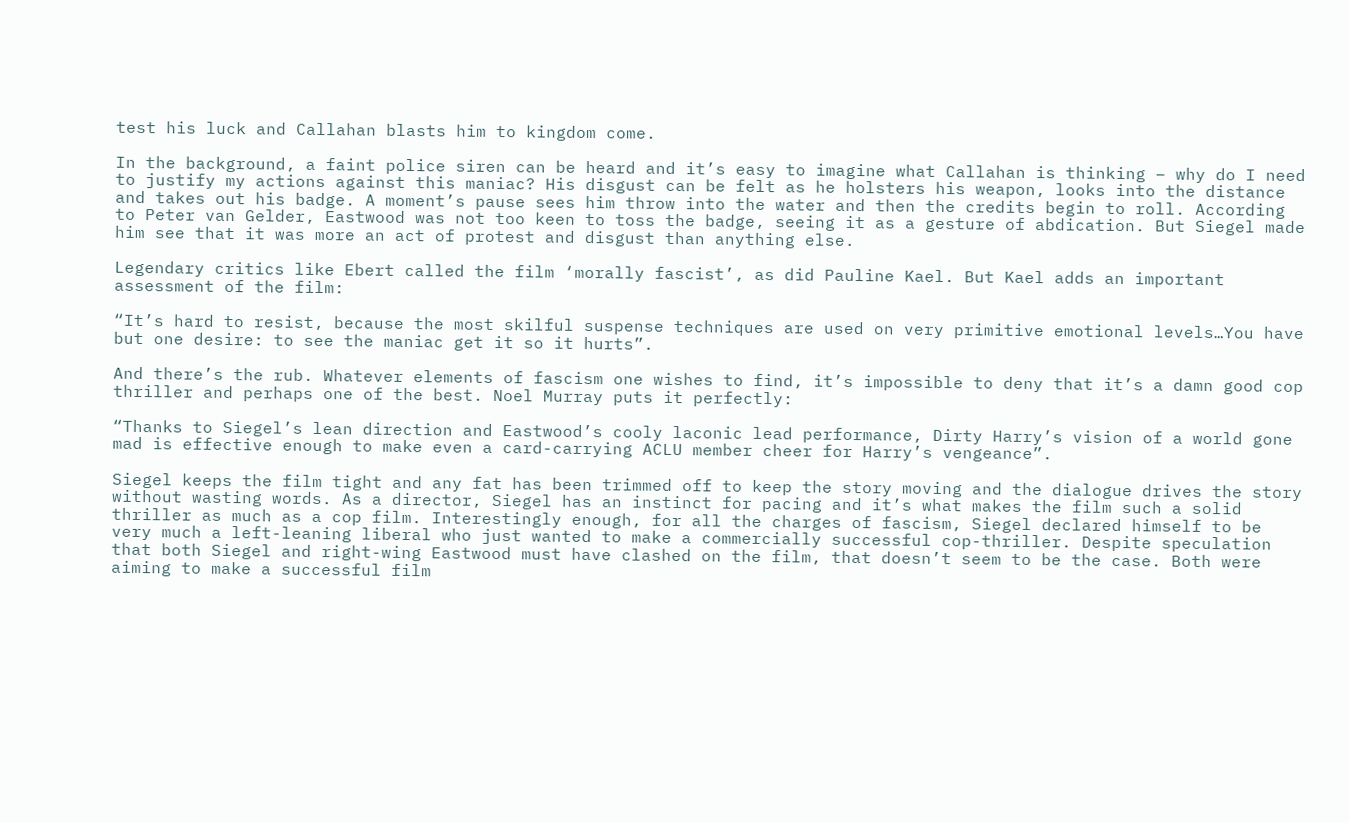test his luck and Callahan blasts him to kingdom come.

In the background, a faint police siren can be heard and it’s easy to imagine what Callahan is thinking – why do I need to justify my actions against this maniac? His disgust can be felt as he holsters his weapon, looks into the distance and takes out his badge. A moment’s pause sees him throw into the water and then the credits begin to roll. According to Peter van Gelder, Eastwood was not too keen to toss the badge, seeing it as a gesture of abdication. But Siegel made him see that it was more an act of protest and disgust than anything else.

Legendary critics like Ebert called the film ‘morally fascist’, as did Pauline Kael. But Kael adds an important assessment of the film:

“It’s hard to resist, because the most skilful suspense techniques are used on very primitive emotional levels…You have but one desire: to see the maniac get it so it hurts”.

And there’s the rub. Whatever elements of fascism one wishes to find, it’s impossible to deny that it’s a damn good cop thriller and perhaps one of the best. Noel Murray puts it perfectly:

“Thanks to Siegel’s lean direction and Eastwood’s cooly laconic lead performance, Dirty Harry’s vision of a world gone mad is effective enough to make even a card-carrying ACLU member cheer for Harry’s vengeance”.

Siegel keeps the film tight and any fat has been trimmed off to keep the story moving and the dialogue drives the story without wasting words. As a director, Siegel has an instinct for pacing and it’s what makes the film such a solid thriller as much as a cop film. Interestingly enough, for all the charges of fascism, Siegel declared himself to be very much a left-leaning liberal who just wanted to make a commercially successful cop-thriller. Despite speculation that both Siegel and right-wing Eastwood must have clashed on the film, that doesn’t seem to be the case. Both were aiming to make a successful film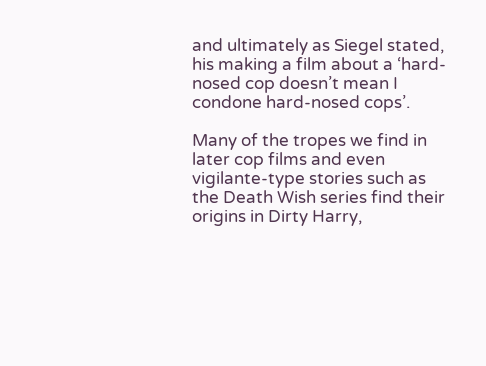and ultimately as Siegel stated, his making a film about a ‘hard-nosed cop doesn’t mean I condone hard-nosed cops’.

Many of the tropes we find in later cop films and even vigilante-type stories such as the Death Wish series find their origins in Dirty Harry,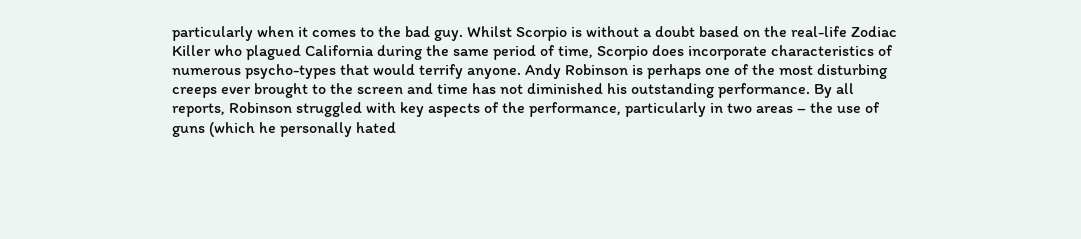particularly when it comes to the bad guy. Whilst Scorpio is without a doubt based on the real-life Zodiac Killer who plagued California during the same period of time, Scorpio does incorporate characteristics of numerous psycho-types that would terrify anyone. Andy Robinson is perhaps one of the most disturbing creeps ever brought to the screen and time has not diminished his outstanding performance. By all reports, Robinson struggled with key aspects of the performance, particularly in two areas – the use of guns (which he personally hated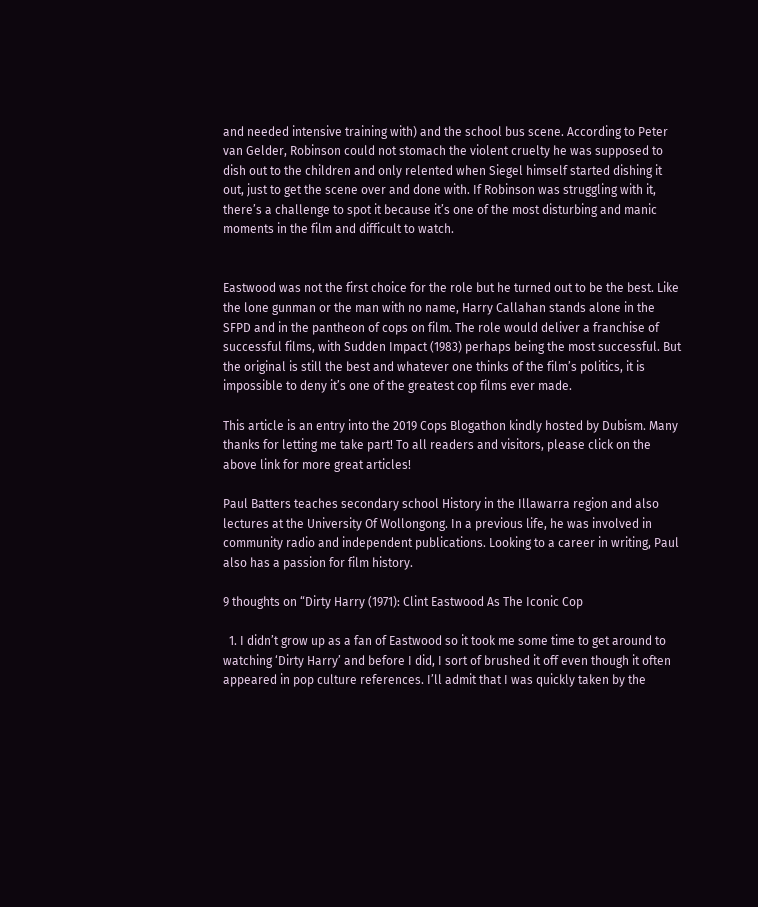and needed intensive training with) and the school bus scene. According to Peter van Gelder, Robinson could not stomach the violent cruelty he was supposed to dish out to the children and only relented when Siegel himself started dishing it out, just to get the scene over and done with. If Robinson was struggling with it, there’s a challenge to spot it because it’s one of the most disturbing and manic moments in the film and difficult to watch.


Eastwood was not the first choice for the role but he turned out to be the best. Like the lone gunman or the man with no name, Harry Callahan stands alone in the SFPD and in the pantheon of cops on film. The role would deliver a franchise of successful films, with Sudden Impact (1983) perhaps being the most successful. But the original is still the best and whatever one thinks of the film’s politics, it is impossible to deny it’s one of the greatest cop films ever made.

This article is an entry into the 2019 Cops Blogathon kindly hosted by Dubism. Many thanks for letting me take part! To all readers and visitors, please click on the above link for more great articles!

Paul Batters teaches secondary school History in the Illawarra region and also lectures at the University Of Wollongong. In a previous life, he was involved in community radio and independent publications. Looking to a career in writing, Paul also has a passion for film history.

9 thoughts on “Dirty Harry (1971): Clint Eastwood As The Iconic Cop

  1. I didn’t grow up as a fan of Eastwood so it took me some time to get around to watching ‘Dirty Harry’ and before I did, I sort of brushed it off even though it often appeared in pop culture references. I’ll admit that I was quickly taken by the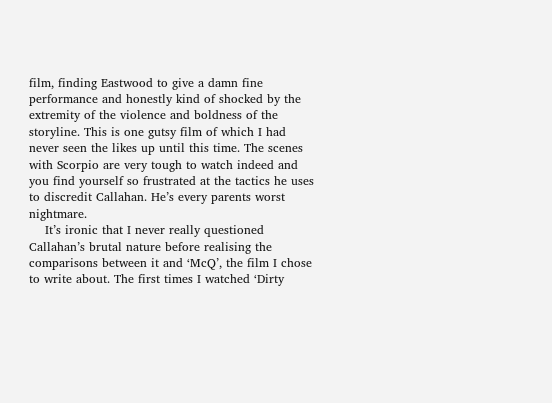film, finding Eastwood to give a damn fine performance and honestly kind of shocked by the extremity of the violence and boldness of the storyline. This is one gutsy film of which I had never seen the likes up until this time. The scenes with Scorpio are very tough to watch indeed and you find yourself so frustrated at the tactics he uses to discredit Callahan. He’s every parents worst nightmare.
    It’s ironic that I never really questioned Callahan’s brutal nature before realising the comparisons between it and ‘McQ’, the film I chose to write about. The first times I watched ‘Dirty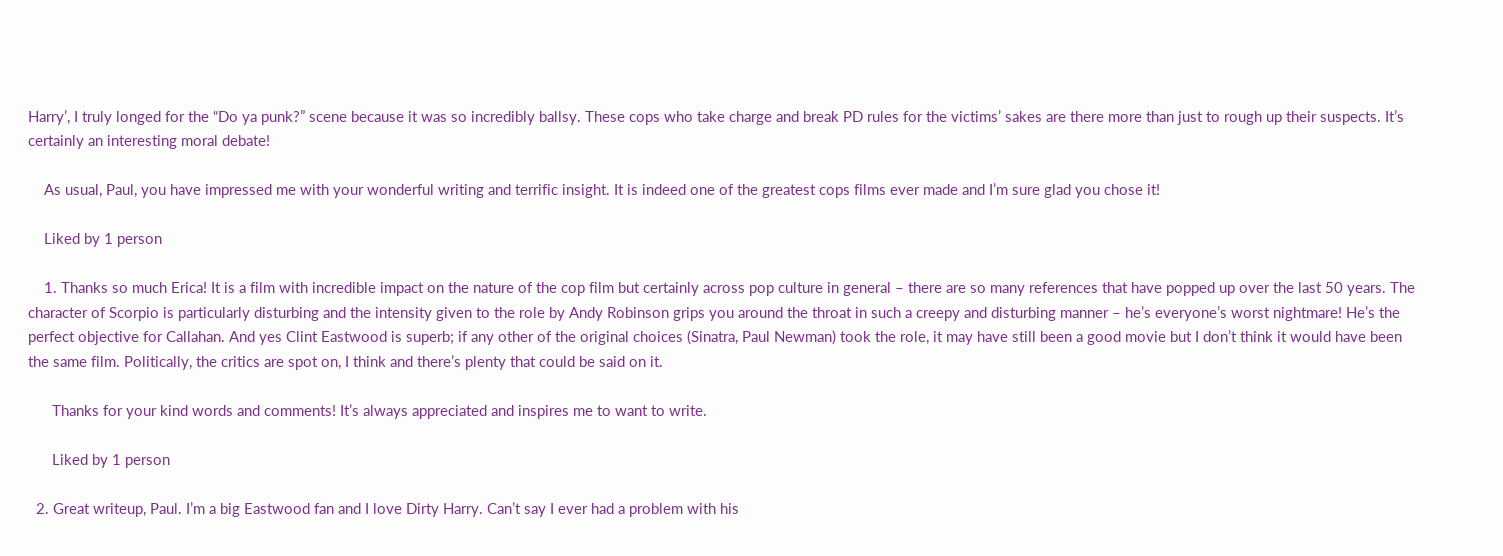Harry’, I truly longed for the “Do ya punk?” scene because it was so incredibly ballsy. These cops who take charge and break PD rules for the victims’ sakes are there more than just to rough up their suspects. It’s certainly an interesting moral debate!

    As usual, Paul, you have impressed me with your wonderful writing and terrific insight. It is indeed one of the greatest cops films ever made and I’m sure glad you chose it!

    Liked by 1 person

    1. Thanks so much Erica! It is a film with incredible impact on the nature of the cop film but certainly across pop culture in general – there are so many references that have popped up over the last 50 years. The character of Scorpio is particularly disturbing and the intensity given to the role by Andy Robinson grips you around the throat in such a creepy and disturbing manner – he’s everyone’s worst nightmare! He’s the perfect objective for Callahan. And yes Clint Eastwood is superb; if any other of the original choices (Sinatra, Paul Newman) took the role, it may have still been a good movie but I don’t think it would have been the same film. Politically, the critics are spot on, I think and there’s plenty that could be said on it.

      Thanks for your kind words and comments! It’s always appreciated and inspires me to want to write.

      Liked by 1 person

  2. Great writeup, Paul. I’m a big Eastwood fan and I love Dirty Harry. Can’t say I ever had a problem with his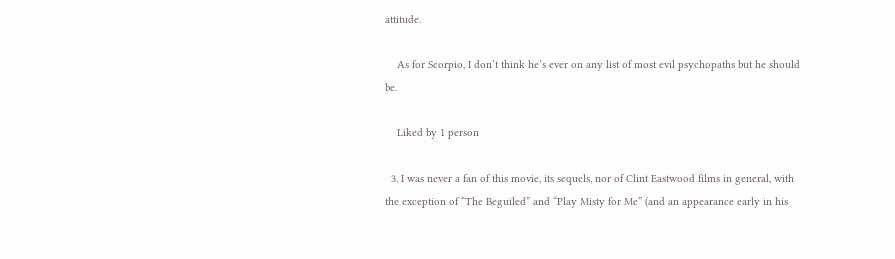attitude.

    As for Scorpio, I don’t think he’s ever on any list of most evil psychopaths but he should be.

    Liked by 1 person

  3. I was never a fan of this movie, its sequels, nor of Clint Eastwood films in general, with the exception of “The Beguiled” and “Play Misty for Me” (and an appearance early in his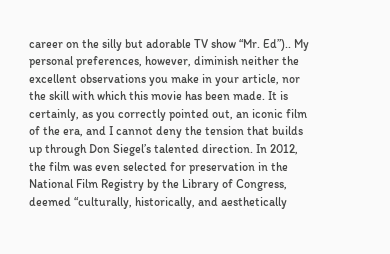career on the silly but adorable TV show “Mr. Ed”).. My personal preferences, however, diminish neither the excellent observations you make in your article, nor the skill with which this movie has been made. It is certainly, as you correctly pointed out, an iconic film of the era, and I cannot deny the tension that builds up through Don Siegel’s talented direction. In 2012, the film was even selected for preservation in the National Film Registry by the Library of Congress, deemed “culturally, historically, and aesthetically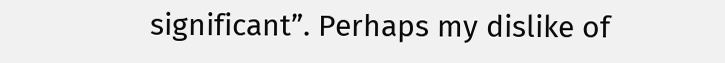significant”. Perhaps my dislike of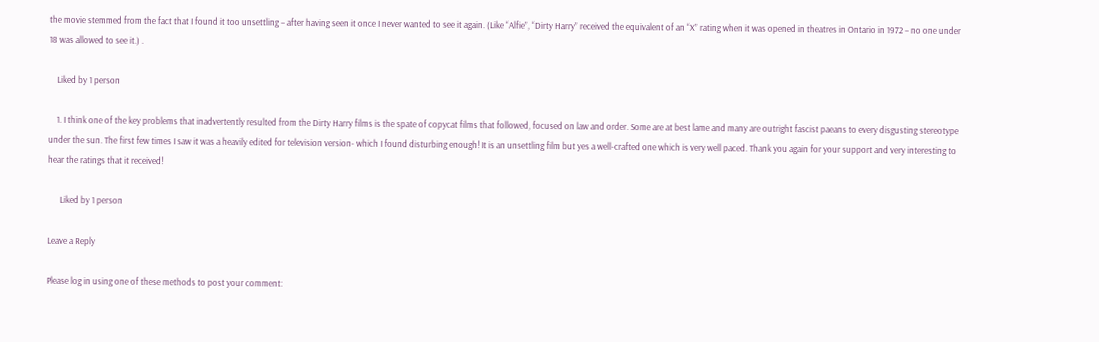the movie stemmed from the fact that I found it too unsettling – after having seen it once I never wanted to see it again. (Like “Alfie”, “Dirty Harry” received the equivalent of an “X” rating when it was opened in theatres in Ontario in 1972 – no one under 18 was allowed to see it.) .

    Liked by 1 person

    1. I think one of the key problems that inadvertently resulted from the Dirty Harry films is the spate of copycat films that followed, focused on law and order. Some are at best lame and many are outright fascist paeans to every disgusting stereotype under the sun. The first few times I saw it was a heavily edited for television version- which I found disturbing enough! It is an unsettling film but yes a well-crafted one which is very well paced. Thank you again for your support and very interesting to hear the ratings that it received!

      Liked by 1 person

Leave a Reply

Please log in using one of these methods to post your comment: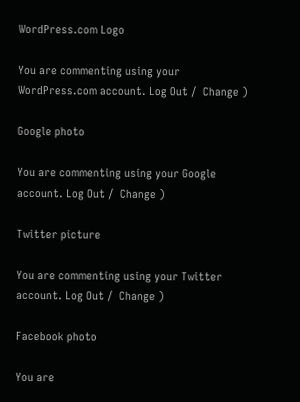WordPress.com Logo

You are commenting using your WordPress.com account. Log Out /  Change )

Google photo

You are commenting using your Google account. Log Out /  Change )

Twitter picture

You are commenting using your Twitter account. Log Out /  Change )

Facebook photo

You are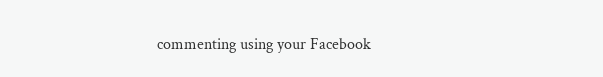commenting using your Facebook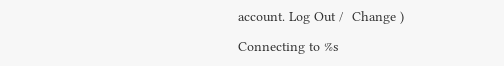account. Log Out /  Change )

Connecting to %s